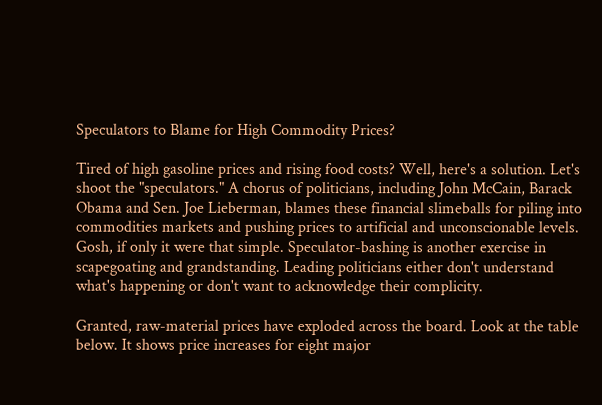Speculators to Blame for High Commodity Prices?

Tired of high gasoline prices and rising food costs? Well, here's a solution. Let's shoot the "speculators." A chorus of politicians, including John McCain, Barack Obama and Sen. Joe Lieberman, blames these financial slimeballs for piling into commodities markets and pushing prices to artificial and unconscionable levels. Gosh, if only it were that simple. Speculator-bashing is another exercise in scapegoating and grandstanding. Leading politicians either don't understand what's happening or don't want to acknowledge their complicity.

Granted, raw-material prices have exploded across the board. Look at the table below. It shows price increases for eight major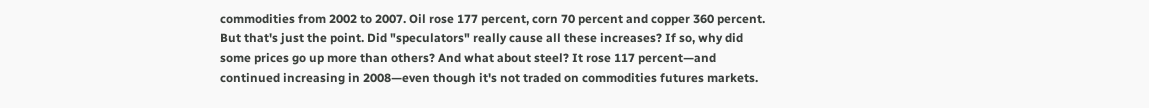commodities from 2002 to 2007. Oil rose 177 percent, corn 70 percent and copper 360 percent. But that's just the point. Did "speculators" really cause all these increases? If so, why did some prices go up more than others? And what about steel? It rose 117 percent—and continued increasing in 2008—even though it's not traded on commodities futures markets.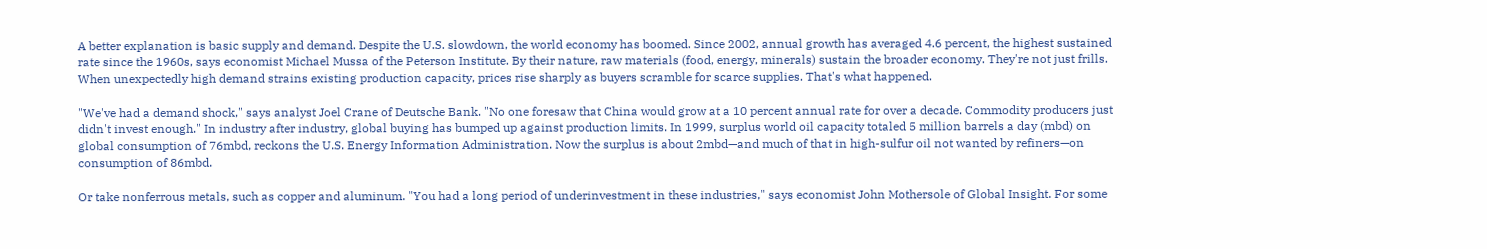A better explanation is basic supply and demand. Despite the U.S. slowdown, the world economy has boomed. Since 2002, annual growth has averaged 4.6 percent, the highest sustained rate since the 1960s, says economist Michael Mussa of the Peterson Institute. By their nature, raw materials (food, energy, minerals) sustain the broader economy. They're not just frills. When unexpectedly high demand strains existing production capacity, prices rise sharply as buyers scramble for scarce supplies. That's what happened.

"We've had a demand shock," says analyst Joel Crane of Deutsche Bank. "No one foresaw that China would grow at a 10 percent annual rate for over a decade. Commodity producers just didn't invest enough." In industry after industry, global buying has bumped up against production limits. In 1999, surplus world oil capacity totaled 5 million barrels a day (mbd) on global consumption of 76mbd, reckons the U.S. Energy Information Administration. Now the surplus is about 2mbd—and much of that in high-sulfur oil not wanted by refiners—on consumption of 86mbd.

Or take nonferrous metals, such as copper and aluminum. "You had a long period of underinvestment in these industries," says economist John Mothersole of Global Insight. For some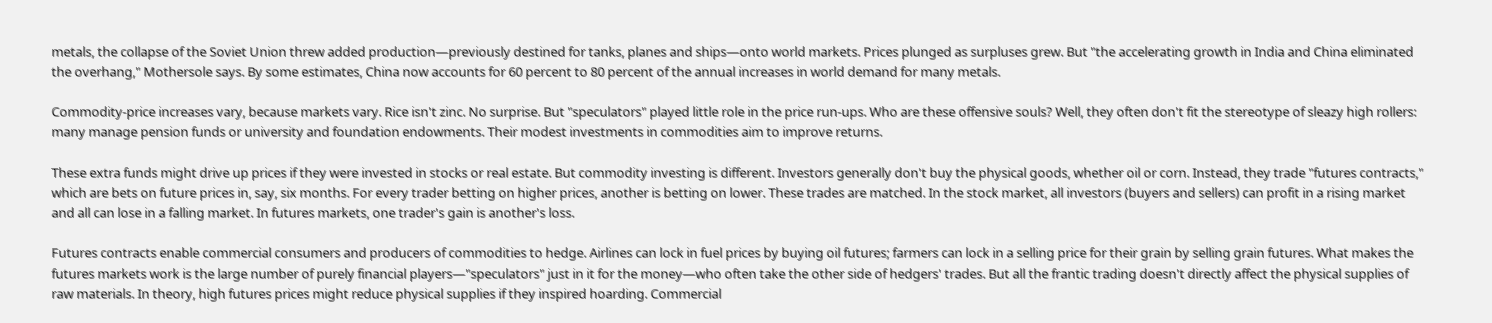metals, the collapse of the Soviet Union threw added production—previously destined for tanks, planes and ships—onto world markets. Prices plunged as surpluses grew. But "the accelerating growth in India and China eliminated the overhang," Mothersole says. By some estimates, China now accounts for 60 percent to 80 percent of the annual increases in world demand for many metals.

Commodity-price increases vary, because markets vary. Rice isn't zinc. No surprise. But "speculators" played little role in the price run-ups. Who are these offensive souls? Well, they often don't fit the stereotype of sleazy high rollers: many manage pension funds or university and foundation endowments. Their modest investments in commodities aim to improve returns.

These extra funds might drive up prices if they were invested in stocks or real estate. But commodity investing is different. Investors generally don't buy the physical goods, whether oil or corn. Instead, they trade "futures contracts," which are bets on future prices in, say, six months. For every trader betting on higher prices, another is betting on lower. These trades are matched. In the stock market, all investors (buyers and sellers) can profit in a rising market and all can lose in a falling market. In futures markets, one trader's gain is another's loss.

Futures contracts enable commercial consumers and producers of commodities to hedge. Airlines can lock in fuel prices by buying oil futures; farmers can lock in a selling price for their grain by selling grain futures. What makes the futures markets work is the large number of purely financial players—"speculators" just in it for the money—who often take the other side of hedgers' trades. But all the frantic trading doesn't directly affect the physical supplies of raw materials. In theory, high futures prices might reduce physical supplies if they inspired hoarding. Commercial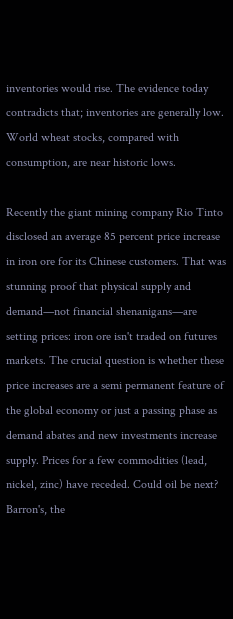inventories would rise. The evidence today contradicts that; inventories are generally low. World wheat stocks, compared with consumption, are near historic lows.

Recently the giant mining company Rio Tinto disclosed an average 85 percent price increase in iron ore for its Chinese customers. That was stunning proof that physical supply and demand—not financial shenanigans—are setting prices: iron ore isn't traded on futures markets. The crucial question is whether these price increases are a semi permanent feature of the global economy or just a passing phase as demand abates and new investments increase supply. Prices for a few commodities (lead, nickel, zinc) have receded. Could oil be next? Barron's, the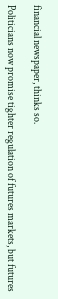financial newspaper, thinks so.

Politicians now promise tighter regulation of futures markets, but futures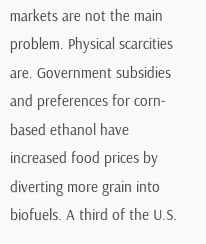markets are not the main problem. Physical scarcities are. Government subsidies and preferences for corn-based ethanol have increased food prices by diverting more grain into biofuels. A third of the U.S.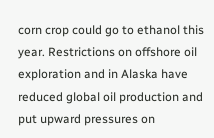corn crop could go to ethanol this year. Restrictions on offshore oil exploration and in Alaska have reduced global oil production and put upward pressures on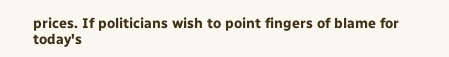prices. If politicians wish to point fingers of blame for today's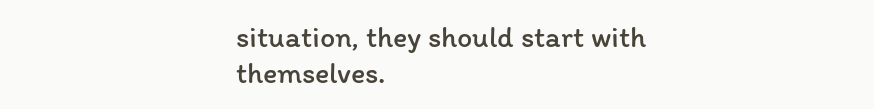situation, they should start with themselves.